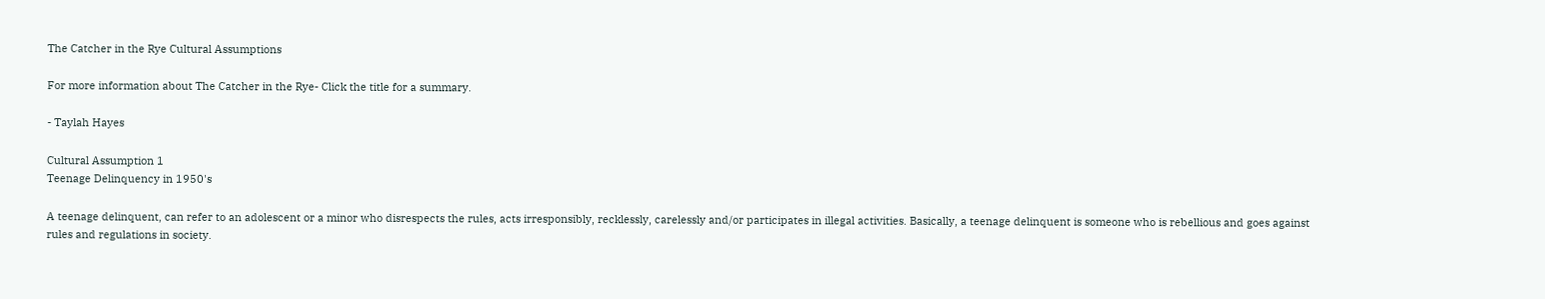The Catcher in the Rye Cultural Assumptions

For more information about The Catcher in the Rye- Click the title for a summary.

- Taylah Hayes

Cultural Assumption 1
Teenage Delinquency in 1950's

A teenage delinquent, can refer to an adolescent or a minor who disrespects the rules, acts irresponsibly, recklessly, carelessly and/or participates in illegal activities. Basically, a teenage delinquent is someone who is rebellious and goes against rules and regulations in society.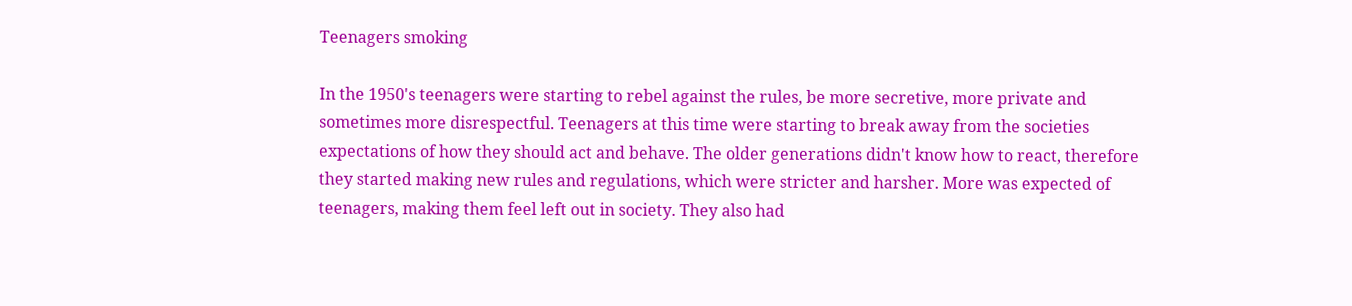Teenagers smoking

In the 1950's teenagers were starting to rebel against the rules, be more secretive, more private and sometimes more disrespectful. Teenagers at this time were starting to break away from the societies expectations of how they should act and behave. The older generations didn't know how to react, therefore they started making new rules and regulations, which were stricter and harsher. More was expected of teenagers, making them feel left out in society. They also had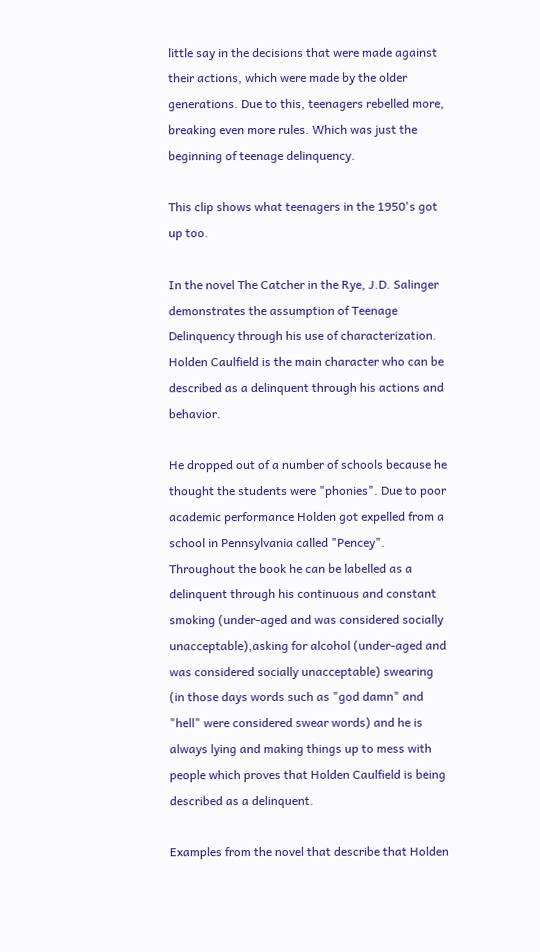little say in the decisions that were made against their actions, which were made by the older generations. Due to this, teenagers rebelled more, breaking even more rules. Which was just the beginning of teenage delinquency.

This clip shows what teenagers in the 1950's got up too.

In the novel The Catcher in the Rye, J.D. Salinger demonstrates the assumption of Teenage Delinquency through his use of characterization. Holden Caulfield is the main character who can be described as a delinquent through his actions and behavior.

He dropped out of a number of schools because he thought the students were "phonies". Due to poor academic performance Holden got expelled from a school in Pennsylvania called "Pencey". Throughout the book he can be labelled as a delinquent through his continuous and constant smoking (under-aged and was considered socially unacceptable),asking for alcohol (under-aged and was considered socially unacceptable) swearing (in those days words such as "god damn" and "hell" were considered swear words) and he is always lying and making things up to mess with people which proves that Holden Caulfield is being described as a delinquent.

Examples from the novel that describe that Holden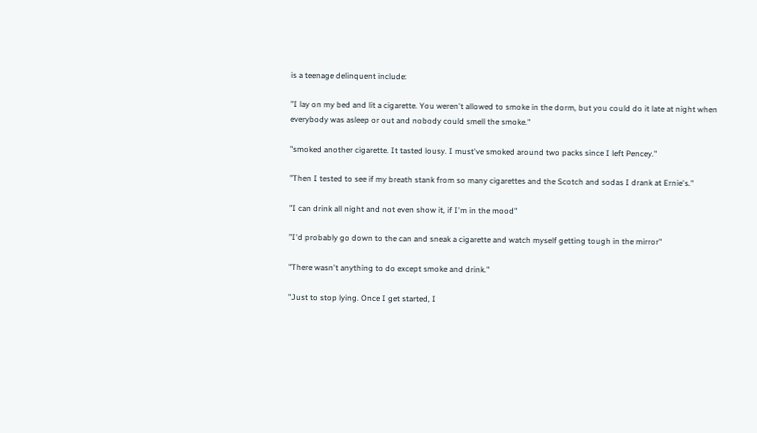is a teenage delinquent include:

"I lay on my bed and lit a cigarette. You weren't allowed to smoke in the dorm, but you could do it late at night when everybody was asleep or out and nobody could smell the smoke."

"smoked another cigarette. It tasted lousy. I must've smoked around two packs since I left Pencey."

"Then I tested to see if my breath stank from so many cigarettes and the Scotch and sodas I drank at Ernie's."

"I can drink all night and not even show it, if I'm in the mood"

"I'd probably go down to the can and sneak a cigarette and watch myself getting tough in the mirror"

"There wasn't anything to do except smoke and drink."

"Just to stop lying. Once I get started, I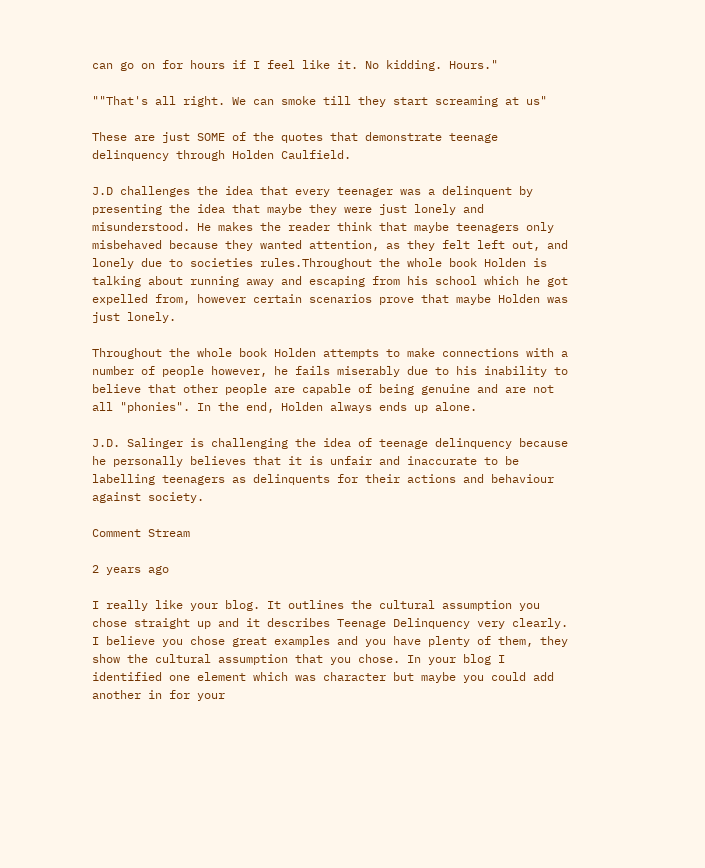can go on for hours if I feel like it. No kidding. Hours."

""That's all right. We can smoke till they start screaming at us"

These are just SOME of the quotes that demonstrate teenage delinquency through Holden Caulfield.

J.D challenges the idea that every teenager was a delinquent by presenting the idea that maybe they were just lonely and misunderstood. He makes the reader think that maybe teenagers only misbehaved because they wanted attention, as they felt left out, and lonely due to societies rules.Throughout the whole book Holden is talking about running away and escaping from his school which he got expelled from, however certain scenarios prove that maybe Holden was just lonely.

Throughout the whole book Holden attempts to make connections with a number of people however, he fails miserably due to his inability to believe that other people are capable of being genuine and are not all "phonies". In the end, Holden always ends up alone.

J.D. Salinger is challenging the idea of teenage delinquency because he personally believes that it is unfair and inaccurate to be labelling teenagers as delinquents for their actions and behaviour against society.

Comment Stream

2 years ago

I really like your blog. It outlines the cultural assumption you chose straight up and it describes Teenage Delinquency very clearly. I believe you chose great examples and you have plenty of them, they show the cultural assumption that you chose. In your blog I identified one element which was character but maybe you could add another in for your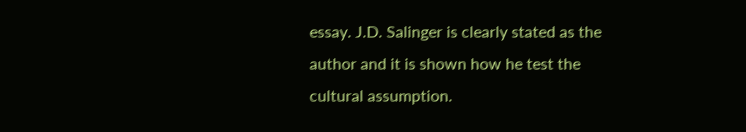essay. J.D. Salinger is clearly stated as the author and it is shown how he test the cultural assumption.